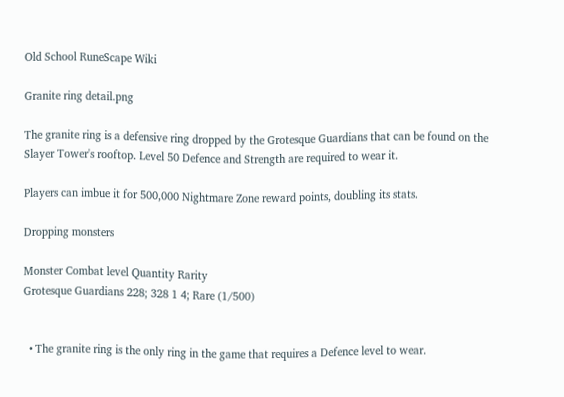Old School RuneScape Wiki

Granite ring detail.png

The granite ring is a defensive ring dropped by the Grotesque Guardians that can be found on the Slayer Tower's rooftop. Level 50 Defence and Strength are required to wear it.

Players can imbue it for 500,000 Nightmare Zone reward points, doubling its stats.

Dropping monsters

Monster Combat level Quantity Rarity
Grotesque Guardians 228; 328 1 4; Rare (1/500)


  • The granite ring is the only ring in the game that requires a Defence level to wear.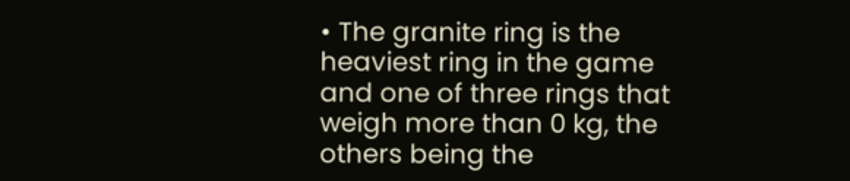• The granite ring is the heaviest ring in the game and one of three rings that weigh more than 0 kg, the others being the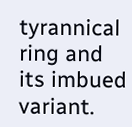tyrannical ring and its imbued variant.